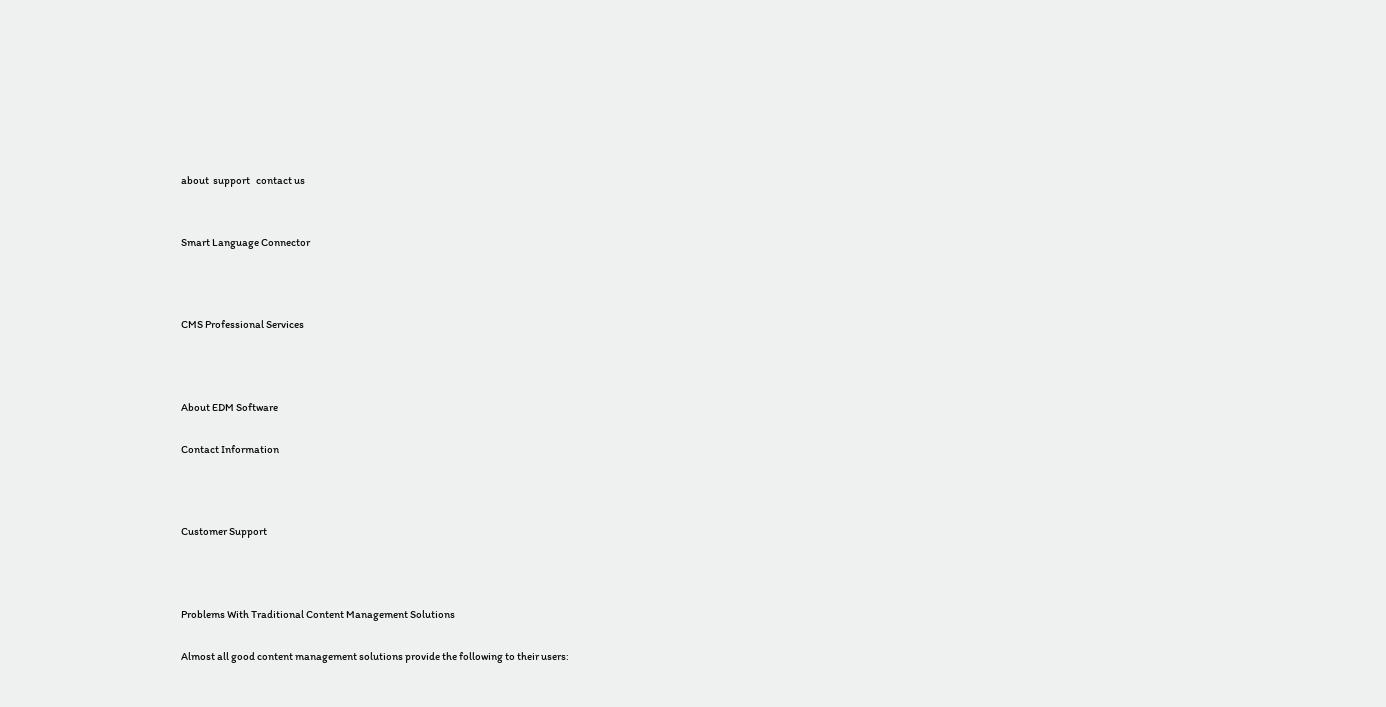about  support   contact us


Smart Language Connector



CMS Professional Services



About EDM Software

Contact Information



Customer Support



Problems With Traditional Content Management Solutions

Almost all good content management solutions provide the following to their users: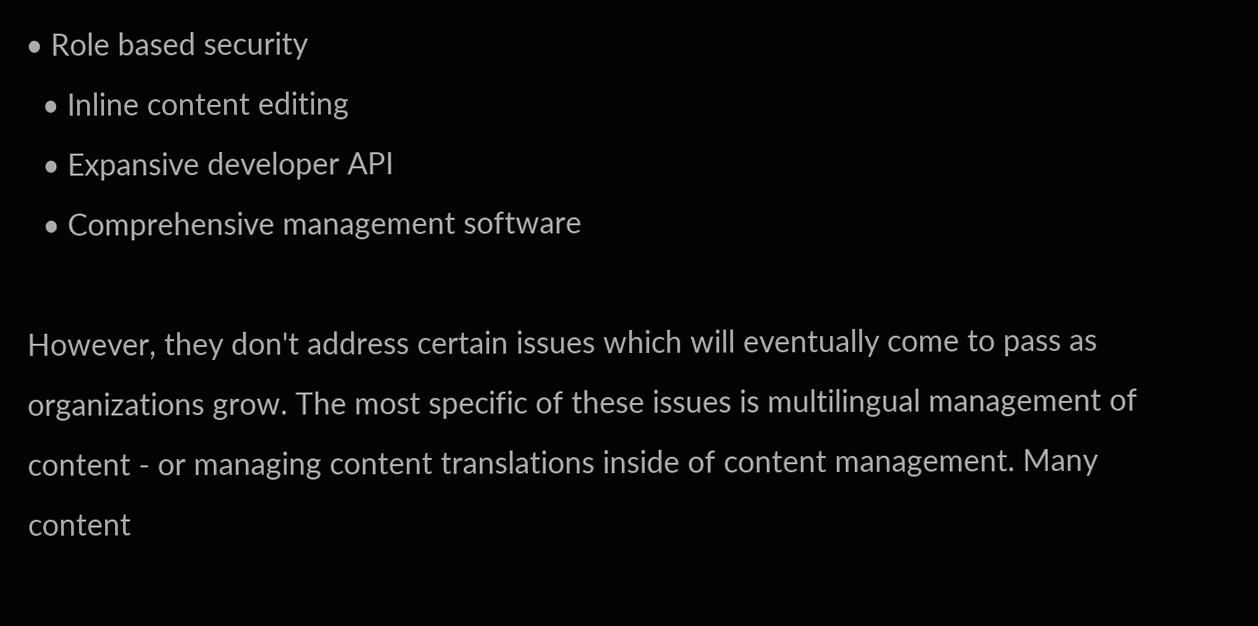• Role based security
  • Inline content editing
  • Expansive developer API
  • Comprehensive management software

However, they don't address certain issues which will eventually come to pass as organizations grow. The most specific of these issues is multilingual management of content - or managing content translations inside of content management. Many content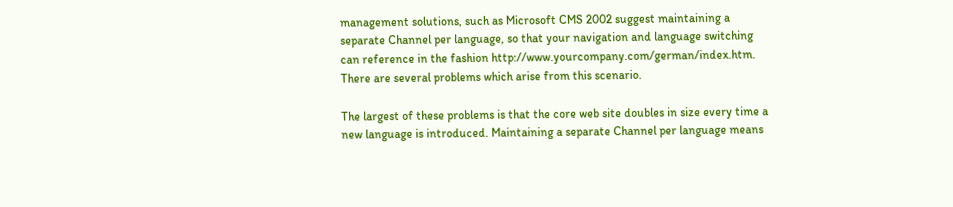management solutions, such as Microsoft CMS 2002 suggest maintaining a separate Channel per language, so that your navigation and language switching can reference in the fashion http://www.yourcompany.com/german/index.htm. There are several problems which arise from this scenario.

The largest of these problems is that the core web site doubles in size every time a new language is introduced. Maintaining a separate Channel per language means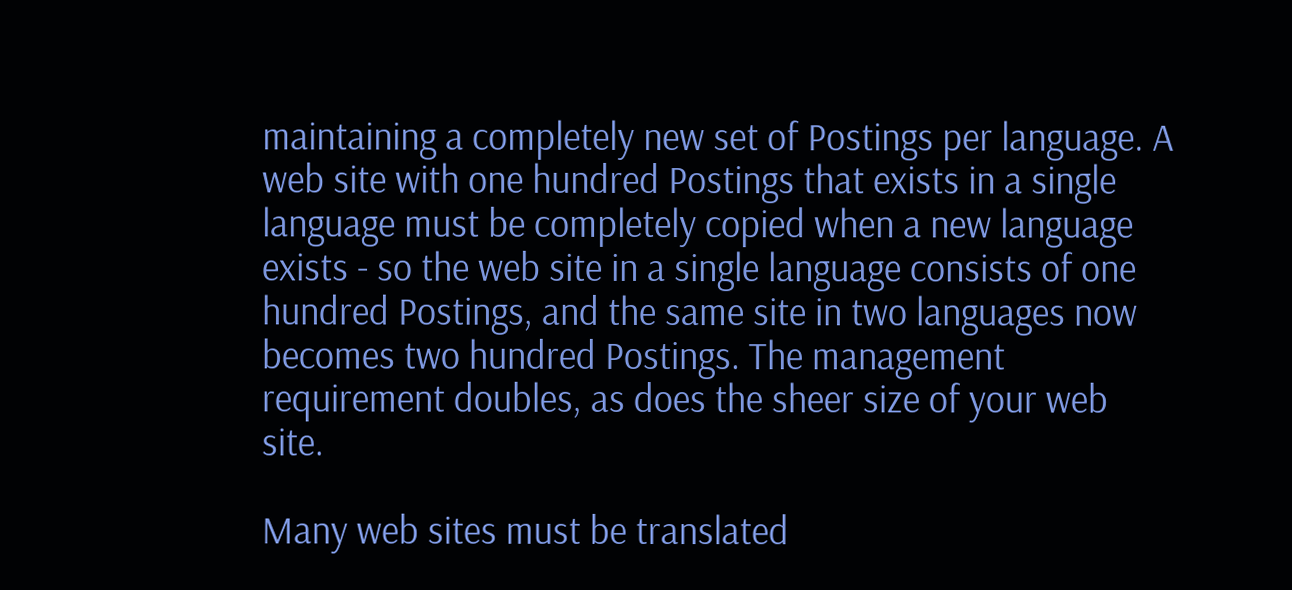maintaining a completely new set of Postings per language. A web site with one hundred Postings that exists in a single language must be completely copied when a new language exists - so the web site in a single language consists of one hundred Postings, and the same site in two languages now becomes two hundred Postings. The management requirement doubles, as does the sheer size of your web site.

Many web sites must be translated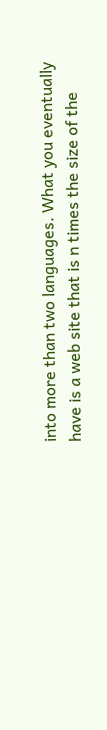into more than two languages. What you eventually have is a web site that is n times the size of the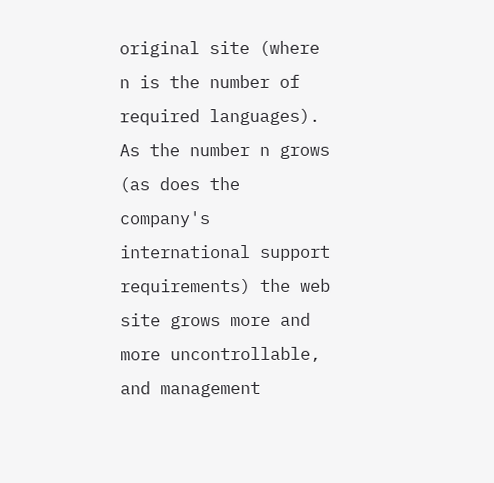original site (where n is the number of required languages). As the number n grows (as does the company's international support requirements) the web site grows more and more uncontrollable, and management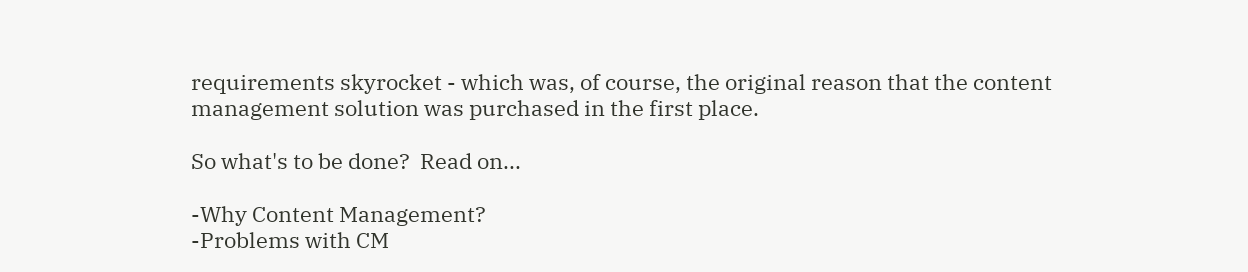requirements skyrocket - which was, of course, the original reason that the content management solution was purchased in the first place.

So what's to be done?  Read on...

-Why Content Management?
-Problems with CM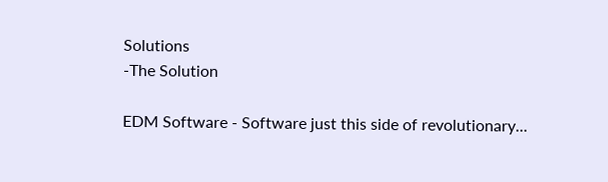Solutions
-The Solution

EDM Software - Software just this side of revolutionary...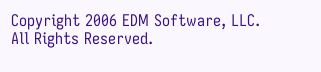Copyright 2006 EDM Software, LLC. All Rights Reserved.